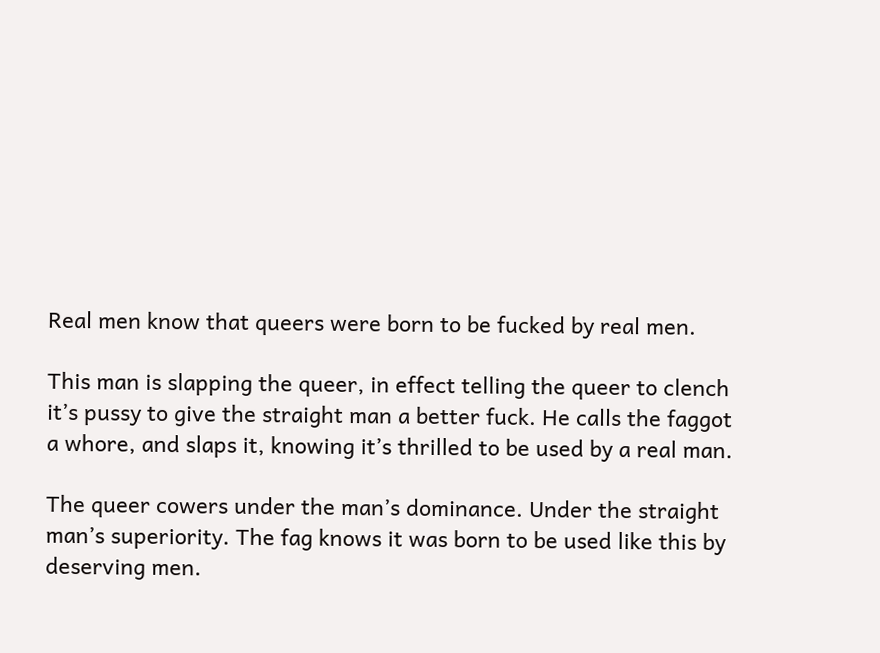Real men know that queers were born to be fucked by real men.

This man is slapping the queer, in effect telling the queer to clench it’s pussy to give the straight man a better fuck. He calls the faggot a whore, and slaps it, knowing it’s thrilled to be used by a real man.

The queer cowers under the man’s dominance. Under the straight man’s superiority. The fag knows it was born to be used like this by deserving men.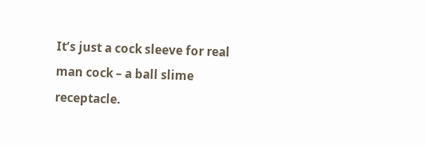It’s just a cock sleeve for real man cock – a ball slime receptacle.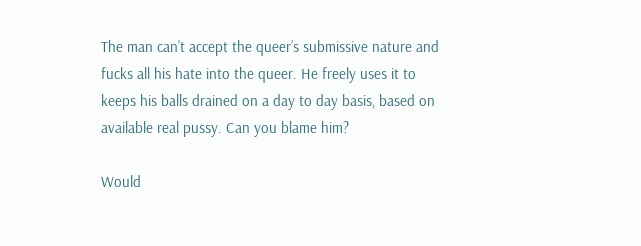The man can’t accept the queer’s submissive nature and fucks all his hate into the queer. He freely uses it to keeps his balls drained on a day to day basis, based on available real pussy. Can you blame him?

Would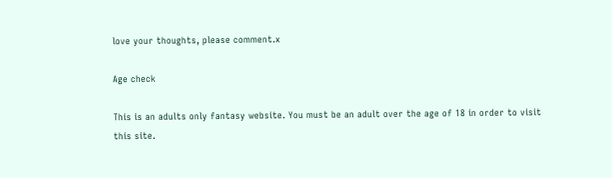love your thoughts, please comment.x

Age check

This is an adults only fantasy website. You must be an adult over the age of 18 in order to visit this site.